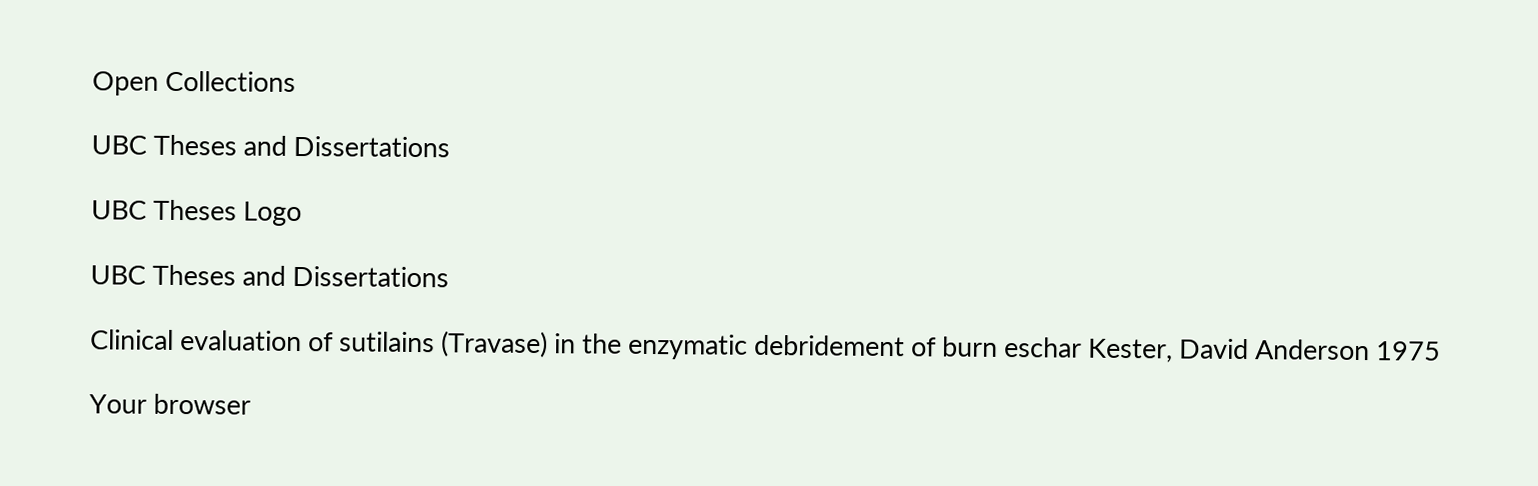Open Collections

UBC Theses and Dissertations

UBC Theses Logo

UBC Theses and Dissertations

Clinical evaluation of sutilains (Travase) in the enzymatic debridement of burn eschar Kester, David Anderson 1975

Your browser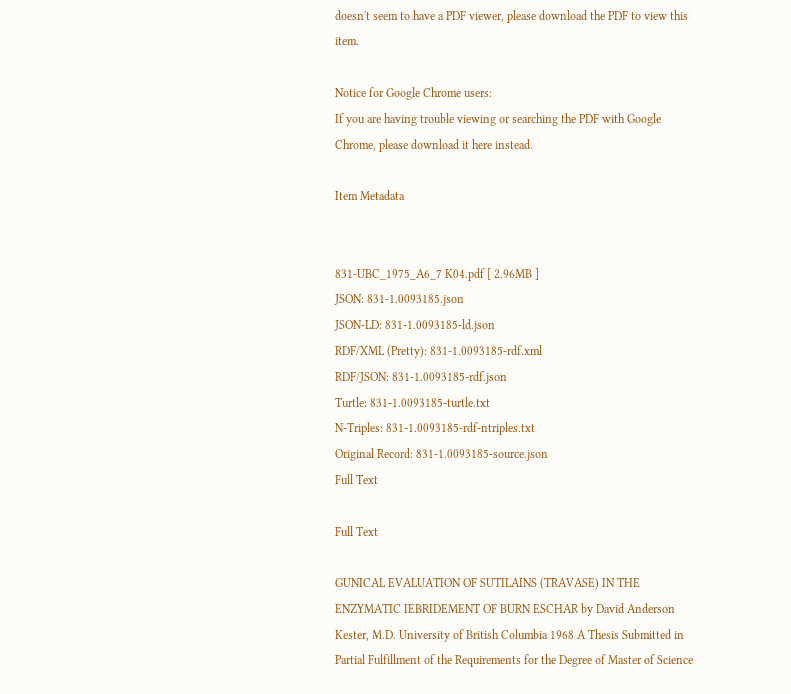doesn't seem to have a PDF viewer, please download the PDF to view this item.

Notice for Google Chrome users:
If you are having trouble viewing or searching the PDF with Google Chrome, please download it here instead.

Item Metadata


831-UBC_1975_A6_7 K04.pdf [ 2.96MB ]
JSON: 831-1.0093185.json
JSON-LD: 831-1.0093185-ld.json
RDF/XML (Pretty): 831-1.0093185-rdf.xml
RDF/JSON: 831-1.0093185-rdf.json
Turtle: 831-1.0093185-turtle.txt
N-Triples: 831-1.0093185-rdf-ntriples.txt
Original Record: 831-1.0093185-source.json
Full Text

Full Text

GUNICAL EVALUATION OF SUTILAINS (TRAVASE) IN THE ENZYMATIC IEBRIDEMENT OF BURN ESCHAR by David Anderson Kester, M.D. University of British Columbia 1968 A Thesis Submitted in Partial Fulfillment of the Requirements for the Degree of Master of Science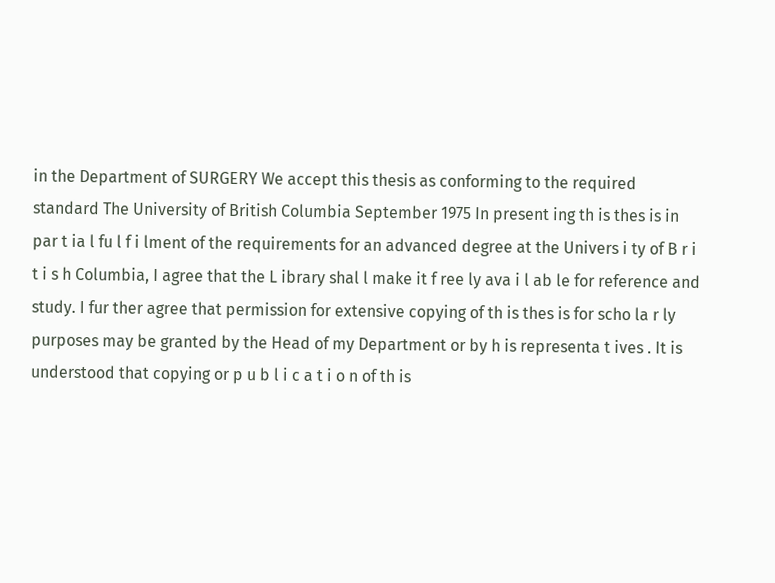in the Department of SURGERY We accept this thesis as conforming to the required standard The University of British Columbia September 1975 In present ing th is thes is in par t ia l fu l f i lment of the requirements for an advanced degree at the Univers i ty of B r i t i s h Columbia, I agree that the L ibrary shal l make it f ree ly ava i l ab le for reference and study. I fur ther agree that permission for extensive copying of th is thes is for scho la r ly purposes may be granted by the Head of my Department or by h is representa t ives . It is understood that copying or p u b l i c a t i o n of th is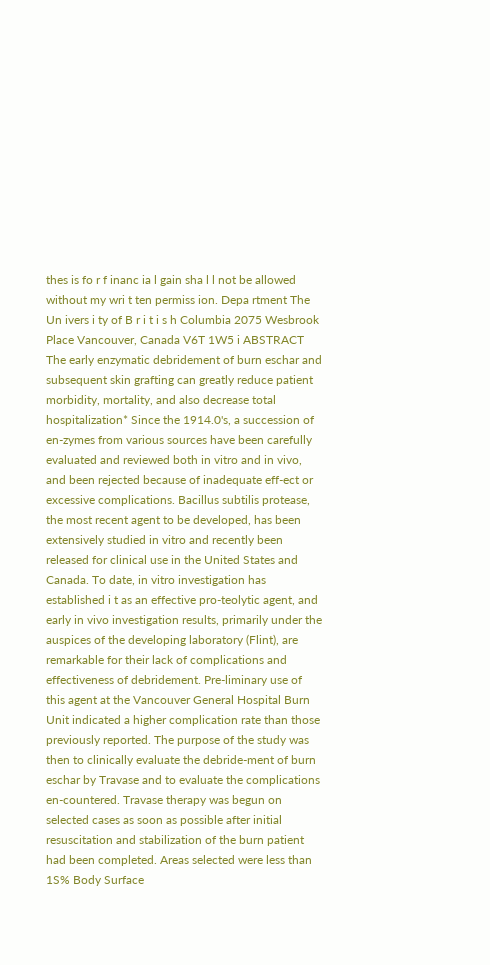thes is fo r f inanc ia l gain sha l l not be allowed without my wri t ten permiss ion. Depa rtment The Un ivers i ty of B r i t i s h Columbia 2075 Wesbrook Place Vancouver, Canada V6T 1W5 i ABSTRACT The early enzymatic debridement of burn eschar and subsequent skin grafting can greatly reduce patient morbidity, mortality, and also decrease total hospitalization* Since the 1914.0's, a succession of en-zymes from various sources have been carefully evaluated and reviewed both in vitro and in vivo, and been rejected because of inadequate eff-ect or excessive complications. Bacillus subtilis protease, the most recent agent to be developed, has been extensively studied in vitro and recently been released for clinical use in the United States and Canada. To date, in vitro investigation has established i t as an effective pro-teolytic agent, and early in vivo investigation results, primarily under the auspices of the developing laboratory (Flint), are remarkable for their lack of complications and effectiveness of debridement. Pre-liminary use of this agent at the Vancouver General Hospital Burn Unit indicated a higher complication rate than those previously reported. The purpose of the study was then to clinically evaluate the debride-ment of burn eschar by Travase and to evaluate the complications en-countered. Travase therapy was begun on selected cases as soon as possible after initial resuscitation and stabilization of the burn patient had been completed. Areas selected were less than 1S% Body Surface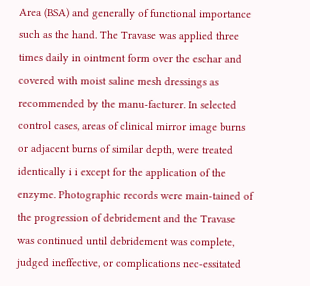Area (BSA) and generally of functional importance such as the hand. The Travase was applied three times daily in ointment form over the eschar and covered with moist saline mesh dressings as recommended by the manu-facturer. In selected control cases, areas of clinical mirror image burns or adjacent burns of similar depth, were treated identically i i except for the application of the enzyme. Photographic records were main-tained of the progression of debridement and the Travase was continued until debridement was complete, judged ineffective, or complications nec-essitated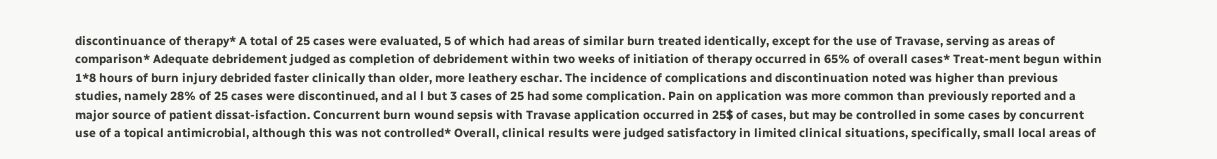discontinuance of therapy* A total of 25 cases were evaluated, 5 of which had areas of similar burn treated identically, except for the use of Travase, serving as areas of comparison* Adequate debridement judged as completion of debridement within two weeks of initiation of therapy occurred in 65% of overall cases* Treat-ment begun within 1*8 hours of burn injury debrided faster clinically than older, more leathery eschar. The incidence of complications and discontinuation noted was higher than previous studies, namely 28% of 25 cases were discontinued, and al l but 3 cases of 25 had some complication. Pain on application was more common than previously reported and a major source of patient dissat-isfaction. Concurrent burn wound sepsis with Travase application occurred in 25$ of cases, but may be controlled in some cases by concurrent use of a topical antimicrobial, although this was not controlled* Overall, clinical results were judged satisfactory in limited clinical situations, specifically, small local areas of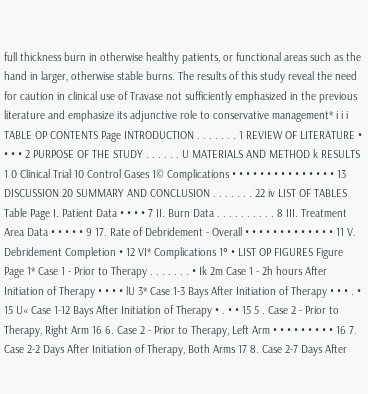full thickness burn in otherwise healthy patients, or functional areas such as the hand in larger, otherwise stable burns. The results of this study reveal the need for caution in clinical use of Travase not sufficiently emphasized in the previous literature and emphasize its adjunctive role to conservative management* i i i TABLE OP CONTENTS Page INTRODUCTION . . . . . . . 1 REVIEW OF LITERATURE • • • • 2 PURPOSE OF THE STUDY . . . . . . U MATERIALS AND METHOD k RESULTS 1 0 Clinical Trial 10 Control Gases 1© Complications • • • • • • • • • • • • • • • 13 DISCUSSION 20 SUMMARY AND CONCLUSION . . . . . . . 22 iv LIST OF TABLES Table Page I. Patient Data • • • • 7 II. Burn Data . . . . . . . . . . 8 III. Treatment Area Data • • • • • 9 17. Rate of Debridement - Overall • • • • • • • • • • • • • 11 V. Debridement Completion • 12 VI* Complications 1° • LIST OP FIGURES Figure Page 1* Case 1 - Prior to Therapy . . . . . . . • Ik 2m Case 1 - 2h hours After Initiation of Therapy • • • • lU 3* Case 1-3 Bays After Initiation of Therapy • • • . • 15 U« Case 1-12 Bays After Initiation of Therapy • . • • 15 5 . Case 2 - Prior to Therapy, Right Arm 16 6. Case 2 - Prior to Therapy, Left Arm • • • • • • • • • 16 7. Case 2-2 Days After Initiation of Therapy, Both Arms 17 8. Case 2-7 Days After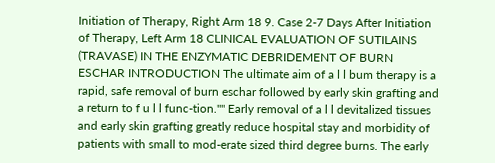Initiation of Therapy, Right Arm 18 9. Case 2-7 Days After Initiation of Therapy, Left Arm 18 CLINICAL EVALUATION OF SUTILAINS (TRAVASE) IN THE ENZYMATIC DEBRIDEMENT OF BURN ESCHAR INTRODUCTION The ultimate aim of a l l bum therapy is a rapid, safe removal of burn eschar followed by early skin grafting and a return to f u l l func-tion."'' Early removal of a l l devitalized tissues and early skin grafting greatly reduce hospital stay and morbidity of patients with small to mod-erate sized third degree burns. The early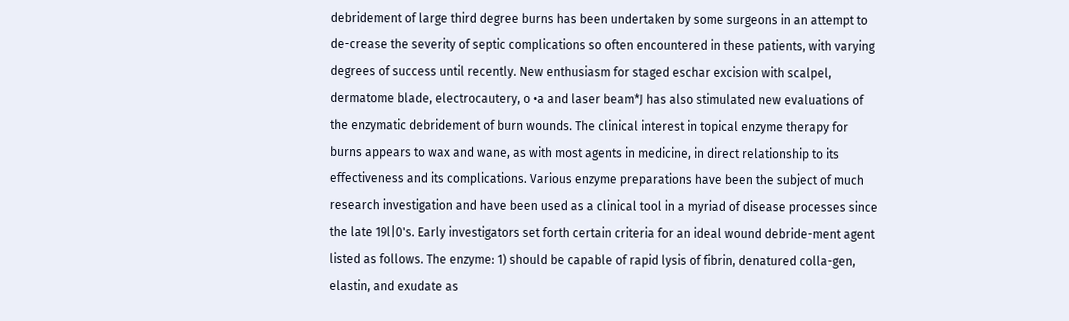debridement of large third degree burns has been undertaken by some surgeons in an attempt to de-crease the severity of septic complications so often encountered in these patients, with varying degrees of success until recently. New enthusiasm for staged eschar excision with scalpel, dermatome blade, electrocautery, o •a and laser beam*J has also stimulated new evaluations of the enzymatic debridement of burn wounds. The clinical interest in topical enzyme therapy for burns appears to wax and wane, as with most agents in medicine, in direct relationship to its effectiveness and its complications. Various enzyme preparations have been the subject of much research investigation and have been used as a clinical tool in a myriad of disease processes since the late 19l|0's. Early investigators set forth certain criteria for an ideal wound debride-ment agent listed as follows. The enzyme: 1) should be capable of rapid lysis of fibrin, denatured colla-gen, elastin, and exudate as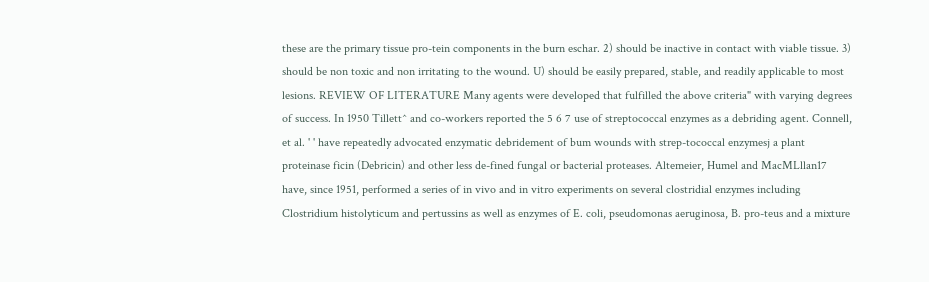these are the primary tissue pro-tein components in the burn eschar. 2) should be inactive in contact with viable tissue. 3) should be non toxic and non irritating to the wound. U) should be easily prepared, stable, and readily applicable to most lesions. REVIEW OF LITERATURE Many agents were developed that fulfilled the above criteria" with varying degrees of success. In 1950 Tillett^ and co-workers reported the 5 6 7 use of streptococcal enzymes as a debriding agent. Connell, et al. ' ' have repeatedly advocated enzymatic debridement of bum wounds with strep-tococcal enzymesj a plant proteinase ficin (Debricin) and other less de-fined fungal or bacterial proteases. Altemeier, Humel and MacMLllan17 have, since 1951, performed a series of in vivo and in vitro experiments on several clostridial enzymes including Clostridium histolyticum and pertussins as well as enzymes of E. coli, pseudomonas aeruginosa, B. pro-teus and a mixture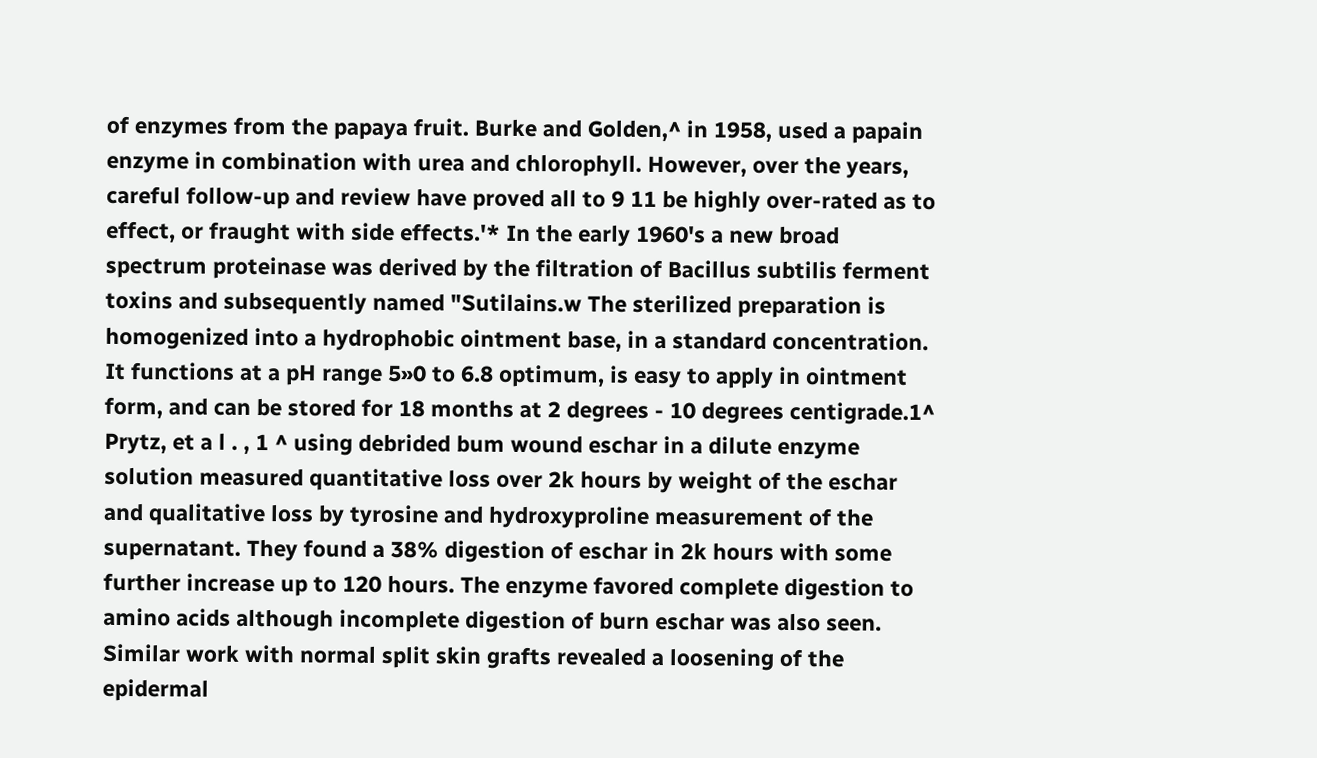of enzymes from the papaya fruit. Burke and Golden,^ in 1958, used a papain enzyme in combination with urea and chlorophyll. However, over the years, careful follow-up and review have proved all to 9 11 be highly over-rated as to effect, or fraught with side effects.'* In the early 1960's a new broad spectrum proteinase was derived by the filtration of Bacillus subtilis ferment toxins and subsequently named "Sutilains.w The sterilized preparation is homogenized into a hydrophobic ointment base, in a standard concentration. It functions at a pH range 5»0 to 6.8 optimum, is easy to apply in ointment form, and can be stored for 18 months at 2 degrees - 10 degrees centigrade.1^ Prytz, et a l . , 1 ^ using debrided bum wound eschar in a dilute enzyme solution measured quantitative loss over 2k hours by weight of the eschar and qualitative loss by tyrosine and hydroxyproline measurement of the supernatant. They found a 38% digestion of eschar in 2k hours with some further increase up to 120 hours. The enzyme favored complete digestion to amino acids although incomplete digestion of burn eschar was also seen. Similar work with normal split skin grafts revealed a loosening of the epidermal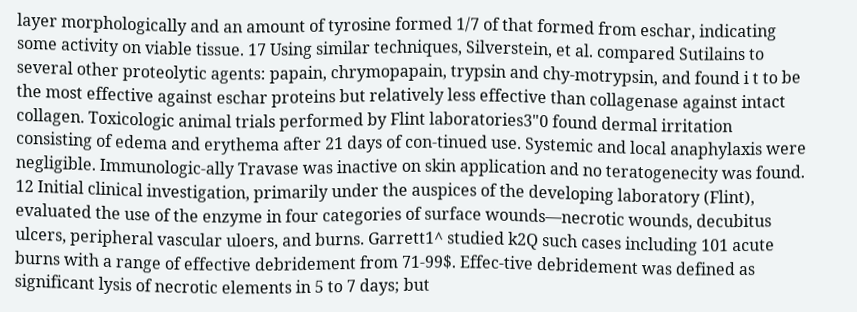layer morphologically and an amount of tyrosine formed 1/7 of that formed from eschar, indicating some activity on viable tissue. 17 Using similar techniques, Silverstein, et al. compared Sutilains to several other proteolytic agents: papain, chrymopapain, trypsin and chy-motrypsin, and found i t to be the most effective against eschar proteins but relatively less effective than collagenase against intact collagen. Toxicologic animal trials performed by Flint laboratories3"0 found dermal irritation consisting of edema and erythema after 21 days of con-tinued use. Systemic and local anaphylaxis were negligible. Immunologic-ally Travase was inactive on skin application and no teratogenecity was found. 12 Initial clinical investigation, primarily under the auspices of the developing laboratory (Flint), evaluated the use of the enzyme in four categories of surface wounds—necrotic wounds, decubitus ulcers, peripheral vascular uloers, and burns. Garrett1^ studied k2Q such cases including 101 acute burns with a range of effective debridement from 71-99$. Effec-tive debridement was defined as significant lysis of necrotic elements in 5 to 7 days; but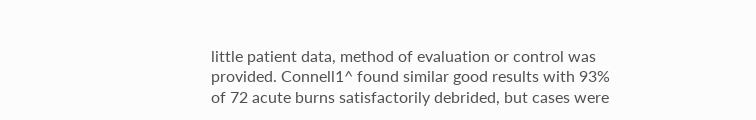little patient data, method of evaluation or control was provided. Connell1^ found similar good results with 93% of 72 acute burns satisfactorily debrided, but cases were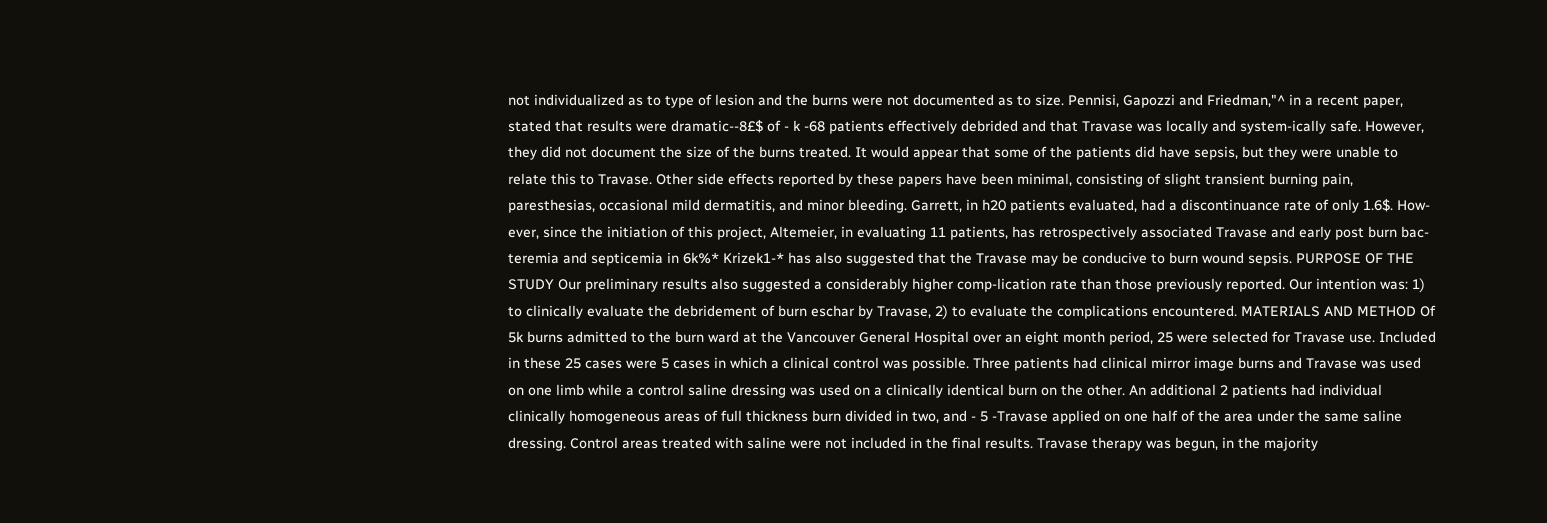not individualized as to type of lesion and the burns were not documented as to size. Pennisi, Gapozzi and Friedman,"^ in a recent paper, stated that results were dramatic--8£$ of - k -68 patients effectively debrided and that Travase was locally and system-ically safe. However, they did not document the size of the burns treated. It would appear that some of the patients did have sepsis, but they were unable to relate this to Travase. Other side effects reported by these papers have been minimal, consisting of slight transient burning pain, paresthesias, occasional mild dermatitis, and minor bleeding. Garrett, in h20 patients evaluated, had a discontinuance rate of only 1.6$. How-ever, since the initiation of this project, Altemeier, in evaluating 11 patients, has retrospectively associated Travase and early post burn bac-teremia and septicemia in 6k%* Krizek1-* has also suggested that the Travase may be conducive to burn wound sepsis. PURPOSE OF THE STUDY Our preliminary results also suggested a considerably higher comp-lication rate than those previously reported. Our intention was: 1) to clinically evaluate the debridement of burn eschar by Travase, 2) to evaluate the complications encountered. MATERIALS AND METHOD Of 5k burns admitted to the burn ward at the Vancouver General Hospital over an eight month period, 25 were selected for Travase use. Included in these 25 cases were 5 cases in which a clinical control was possible. Three patients had clinical mirror image burns and Travase was used on one limb while a control saline dressing was used on a clinically identical burn on the other. An additional 2 patients had individual clinically homogeneous areas of full thickness burn divided in two, and - 5 -Travase applied on one half of the area under the same saline dressing. Control areas treated with saline were not included in the final results. Travase therapy was begun, in the majority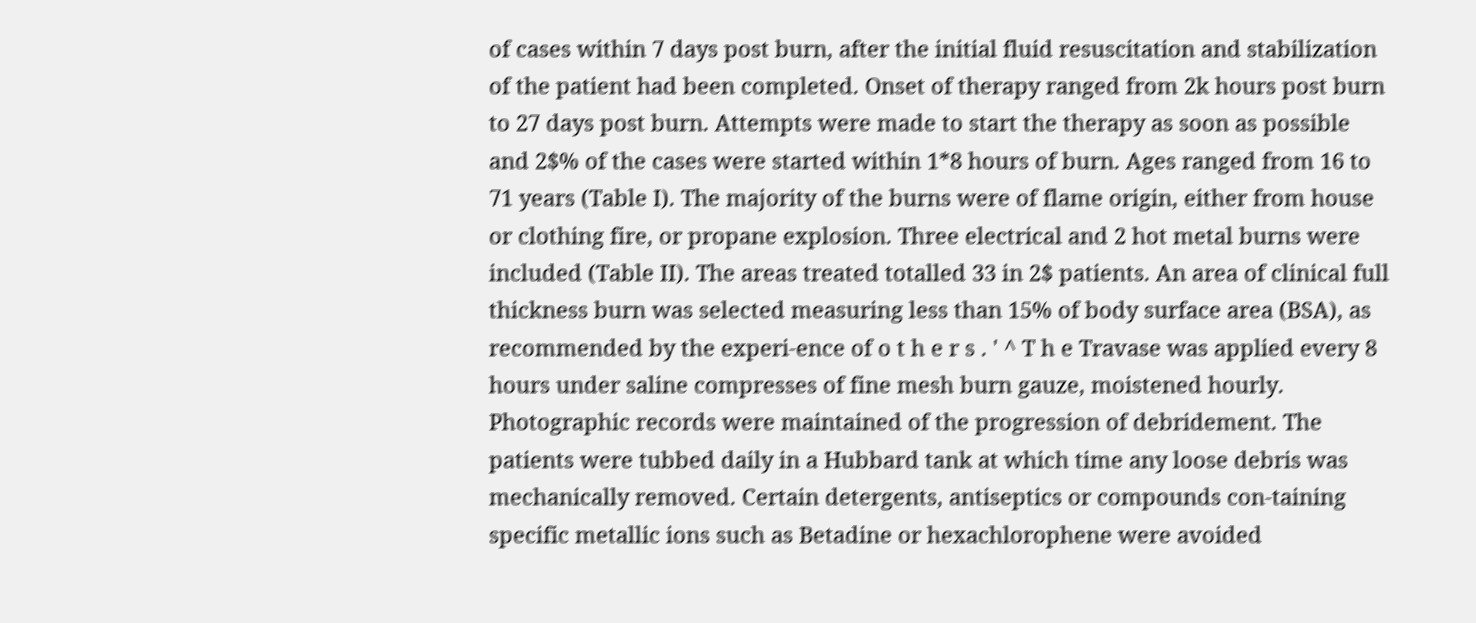of cases within 7 days post burn, after the initial fluid resuscitation and stabilization of the patient had been completed. Onset of therapy ranged from 2k hours post burn to 27 days post burn. Attempts were made to start the therapy as soon as possible and 2$% of the cases were started within 1*8 hours of burn. Ages ranged from 16 to 71 years (Table I). The majority of the burns were of flame origin, either from house or clothing fire, or propane explosion. Three electrical and 2 hot metal burns were included (Table II). The areas treated totalled 33 in 2$ patients. An area of clinical full thickness burn was selected measuring less than 15% of body surface area (BSA), as recommended by the experi-ence of o t h e r s . ' ^ T h e Travase was applied every 8 hours under saline compresses of fine mesh burn gauze, moistened hourly. Photographic records were maintained of the progression of debridement. The patients were tubbed daily in a Hubbard tank at which time any loose debris was mechanically removed. Certain detergents, antiseptics or compounds con-taining specific metallic ions such as Betadine or hexachlorophene were avoided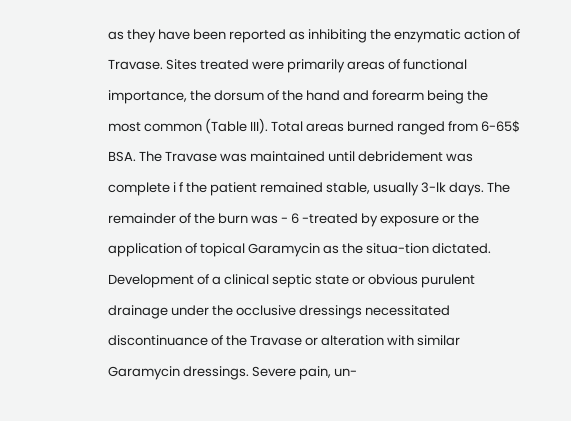as they have been reported as inhibiting the enzymatic action of Travase. Sites treated were primarily areas of functional importance, the dorsum of the hand and forearm being the most common (Table III). Total areas burned ranged from 6-65$ BSA. The Travase was maintained until debridement was complete i f the patient remained stable, usually 3-lk days. The remainder of the burn was - 6 -treated by exposure or the application of topical Garamycin as the situa-tion dictated. Development of a clinical septic state or obvious purulent drainage under the occlusive dressings necessitated discontinuance of the Travase or alteration with similar Garamycin dressings. Severe pain, un-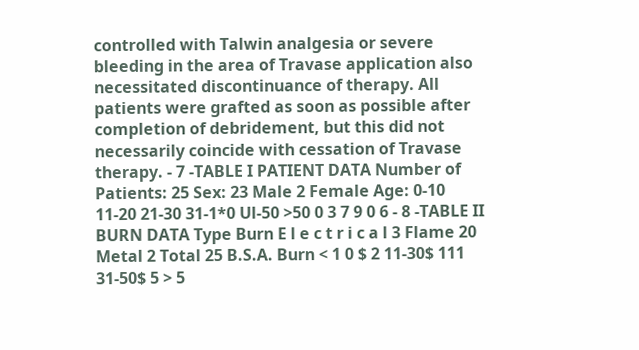controlled with Talwin analgesia or severe bleeding in the area of Travase application also necessitated discontinuance of therapy. All patients were grafted as soon as possible after completion of debridement, but this did not necessarily coincide with cessation of Travase therapy. - 7 -TABLE I PATIENT DATA Number of Patients: 25 Sex: 23 Male 2 Female Age: 0-10 11-20 21-30 31-1*0 Ul-50 >50 0 3 7 9 0 6 - 8 -TABLE II BURN DATA Type Burn E l e c t r i c a l 3 Flame 20 Metal 2 Total 25 B.S.A. Burn < 1 0 $ 2 11-30$ 111 31-50$ 5 > 5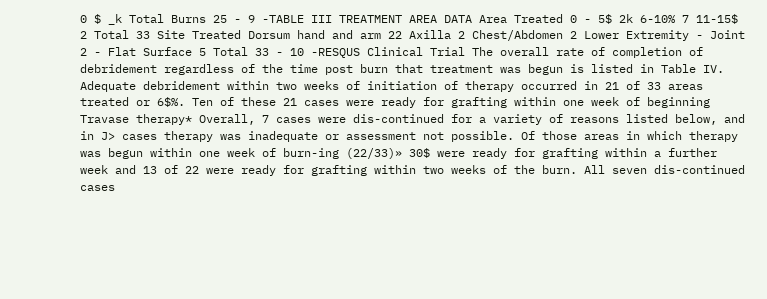0 $ _k Total Burns 25 - 9 -TABLE III TREATMENT AREA DATA Area Treated 0 - 5$ 2k 6-10% 7 11-15$ 2 Total 33 Site Treated Dorsum hand and arm 22 Axilla 2 Chest/Abdomen 2 Lower Extremity - Joint 2 - Flat Surface 5 Total 33 - 10 -RESQUS Clinical Trial The overall rate of completion of debridement regardless of the time post burn that treatment was begun is listed in Table IV. Adequate debridement within two weeks of initiation of therapy occurred in 21 of 33 areas treated or 6$%. Ten of these 21 cases were ready for grafting within one week of beginning Travase therapy* Overall, 7 cases were dis-continued for a variety of reasons listed below, and in J> cases therapy was inadequate or assessment not possible. Of those areas in which therapy was begun within one week of burn-ing (22/33)» 30$ were ready for grafting within a further week and 13 of 22 were ready for grafting within two weeks of the burn. All seven dis-continued cases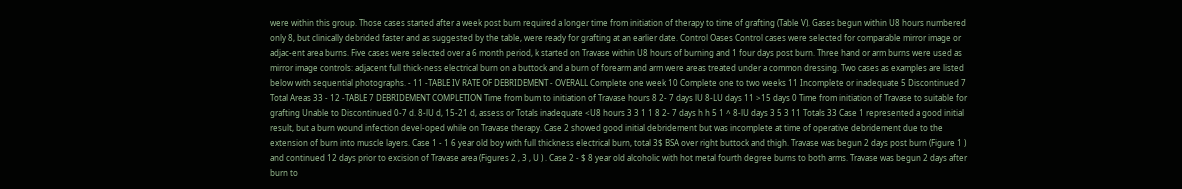were within this group. Those cases started after a week post burn required a longer time from initiation of therapy to time of grafting (Table V). Gases begun within U8 hours numbered only 8, but clinically debrided faster and as suggested by the table, were ready for grafting at an earlier date. Control Oases Control cases were selected for comparable mirror image or adjac-ent area burns. Five cases were selected over a 6 month period, k started on Travase within U8 hours of burning and 1 four days post burn. Three hand or arm burns were used as mirror image controls: adjacent full thick-ness electrical burn on a buttock and a burn of forearm and arm were areas treated under a common dressing. Two cases as examples are listed below with sequential photographs. - 11 -TABLE IV RATE OF DEBRIDEMENT - OVERALL Complete one week 10 Complete one to two weeks 11 Incomplete or inadequate 5 Discontinued 7 Total Areas 33 - 12 -TABLE 7 DEBRIDEMENT COMPLETION Time from bum to initiation of Travase hours 8 2- 7 days lU 8-LU days 11 >15 days 0 Time from initiation of Travase to suitable for grafting Unable to Discontinued 0-7 d. 8-lU d, 15-21 d, assess or Totals inadequate <U8 hours 3 3 1 1 8 2- 7 days h h 5 1 ^ 8-lU days 3 5 3 11 Totals 33 Case 1 represented a good initial result, but a burn wound infection devel-oped while on Travase therapy. Case 2 showed good initial debridement but was incomplete at time of operative debridement due to the extension of burn into muscle layers. Case 1 - 1 6 year old boy with full thickness electrical burn, total 3$ BSA over right buttock and thigh. Travase was begun 2 days post burn (Figure 1 ) and continued 12 days prior to excision of Travase area (Figures 2 , 3 , U ) . Case 2 - $ 8 year old alcoholic with hot metal fourth degree burns to both arms. Travase was begun 2 days after burn to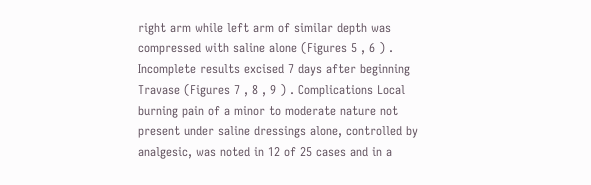right arm while left arm of similar depth was compressed with saline alone (Figures 5 , 6 ) . Incomplete results excised 7 days after beginning Travase (Figures 7 , 8 , 9 ) . Complications Local burning pain of a minor to moderate nature not present under saline dressings alone, controlled by analgesic, was noted in 12 of 25 cases and in a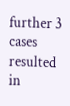further 3 cases resulted in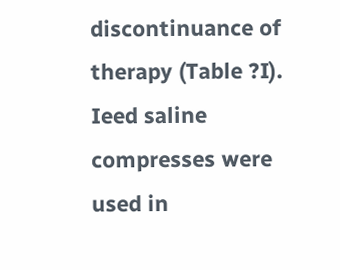discontinuance of therapy (Table ?I). Ieed saline compresses were used in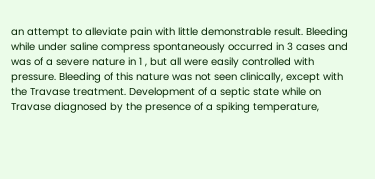an attempt to alleviate pain with little demonstrable result. Bleeding while under saline compress spontaneously occurred in 3 cases and was of a severe nature in 1 , but all were easily controlled with pressure. Bleeding of this nature was not seen clinically, except with the Travase treatment. Development of a septic state while on Travase diagnosed by the presence of a spiking temperature,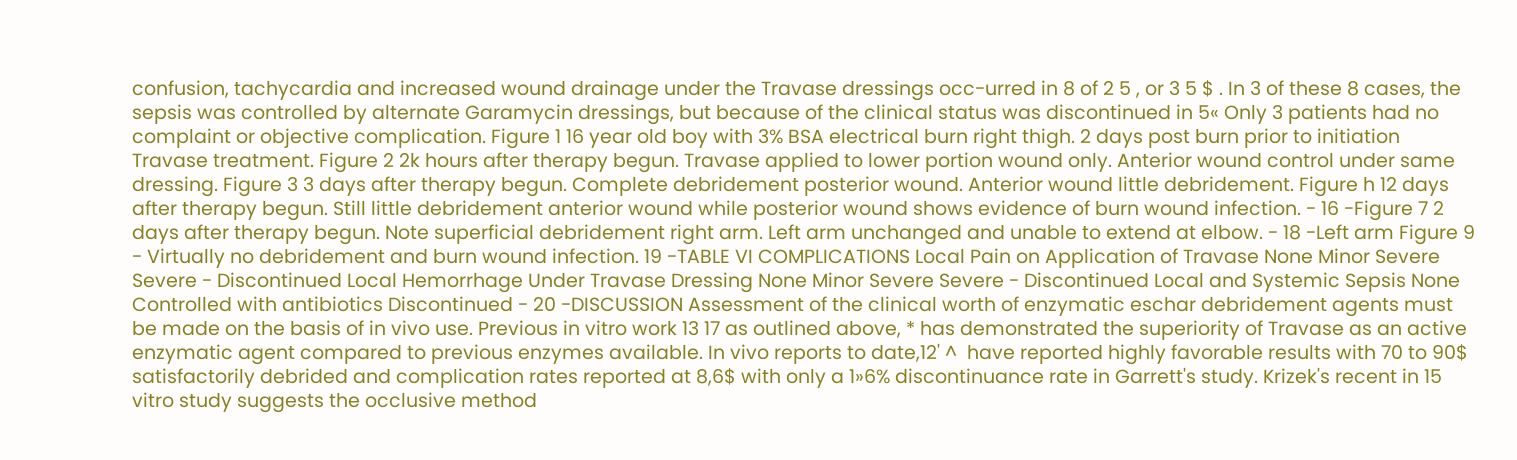confusion, tachycardia and increased wound drainage under the Travase dressings occ-urred in 8 of 2 5 , or 3 5 $ . In 3 of these 8 cases, the sepsis was controlled by alternate Garamycin dressings, but because of the clinical status was discontinued in 5« Only 3 patients had no complaint or objective complication. Figure 1 16 year old boy with 3% BSA electrical burn right thigh. 2 days post burn prior to initiation Travase treatment. Figure 2 2k hours after therapy begun. Travase applied to lower portion wound only. Anterior wound control under same dressing. Figure 3 3 days after therapy begun. Complete debridement posterior wound. Anterior wound little debridement. Figure h 12 days after therapy begun. Still little debridement anterior wound while posterior wound shows evidence of burn wound infection. - 16 -Figure 7 2 days after therapy begun. Note superficial debridement right arm. Left arm unchanged and unable to extend at elbow. - 18 -Left arm Figure 9 - Virtually no debridement and burn wound infection. 19 -TABLE VI COMPLICATIONS Local Pain on Application of Travase None Minor Severe Severe - Discontinued Local Hemorrhage Under Travase Dressing None Minor Severe Severe - Discontinued Local and Systemic Sepsis None Controlled with antibiotics Discontinued - 20 -DISCUSSION Assessment of the clinical worth of enzymatic eschar debridement agents must be made on the basis of in vivo use. Previous in vitro work 13 17 as outlined above, * has demonstrated the superiority of Travase as an active enzymatic agent compared to previous enzymes available. In vivo reports to date,12' ^  have reported highly favorable results with 70 to 90$ satisfactorily debrided and complication rates reported at 8,6$ with only a 1»6% discontinuance rate in Garrett's study. Krizek's recent in 15 vitro study suggests the occlusive method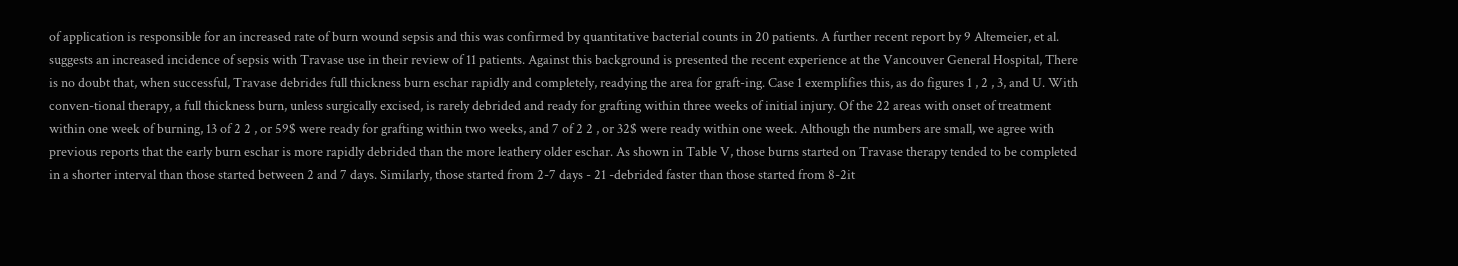of application is responsible for an increased rate of burn wound sepsis and this was confirmed by quantitative bacterial counts in 20 patients. A further recent report by 9 Altemeier, et al. suggests an increased incidence of sepsis with Travase use in their review of 11 patients. Against this background is presented the recent experience at the Vancouver General Hospital, There is no doubt that, when successful, Travase debrides full thickness burn eschar rapidly and completely, readying the area for graft-ing. Case 1 exemplifies this, as do figures 1 , 2 , 3, and U. With conven-tional therapy, a full thickness burn, unless surgically excised, is rarely debrided and ready for grafting within three weeks of initial injury. Of the 22 areas with onset of treatment within one week of burning, 13 of 2 2 , or 59$ were ready for grafting within two weeks, and 7 of 2 2 , or 32$ were ready within one week. Although the numbers are small, we agree with previous reports that the early burn eschar is more rapidly debrided than the more leathery older eschar. As shown in Table V, those burns started on Travase therapy tended to be completed in a shorter interval than those started between 2 and 7 days. Similarly, those started from 2-7 days - 21 -debrided faster than those started from 8-2it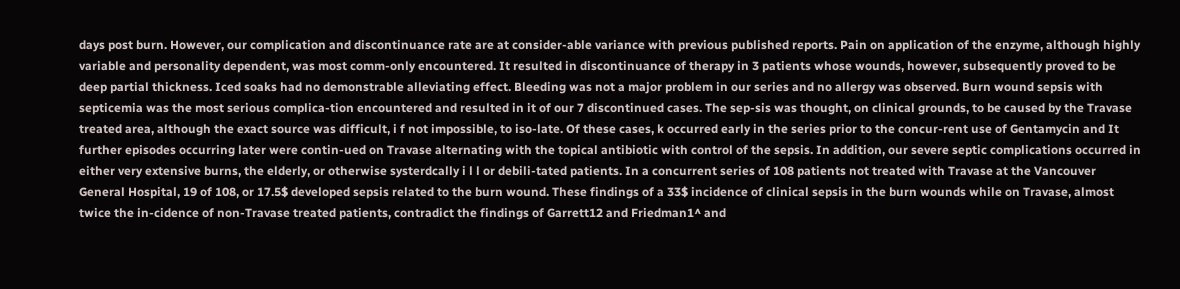days post burn. However, our complication and discontinuance rate are at consider-able variance with previous published reports. Pain on application of the enzyme, although highly variable and personality dependent, was most comm-only encountered. It resulted in discontinuance of therapy in 3 patients whose wounds, however, subsequently proved to be deep partial thickness. Iced soaks had no demonstrable alleviating effect. Bleeding was not a major problem in our series and no allergy was observed. Burn wound sepsis with septicemia was the most serious complica-tion encountered and resulted in it of our 7 discontinued cases. The sep-sis was thought, on clinical grounds, to be caused by the Travase treated area, although the exact source was difficult, i f not impossible, to iso-late. Of these cases, k occurred early in the series prior to the concur-rent use of Gentamycin and It further episodes occurring later were contin-ued on Travase alternating with the topical antibiotic with control of the sepsis. In addition, our severe septic complications occurred in either very extensive burns, the elderly, or otherwise systerdcally i l l or debili-tated patients. In a concurrent series of 108 patients not treated with Travase at the Vancouver General Hospital, 19 of 108, or 17.5$ developed sepsis related to the burn wound. These findings of a 33$ incidence of clinical sepsis in the burn wounds while on Travase, almost twice the in-cidence of non-Travase treated patients, contradict the findings of Garrett12 and Friedman1^ and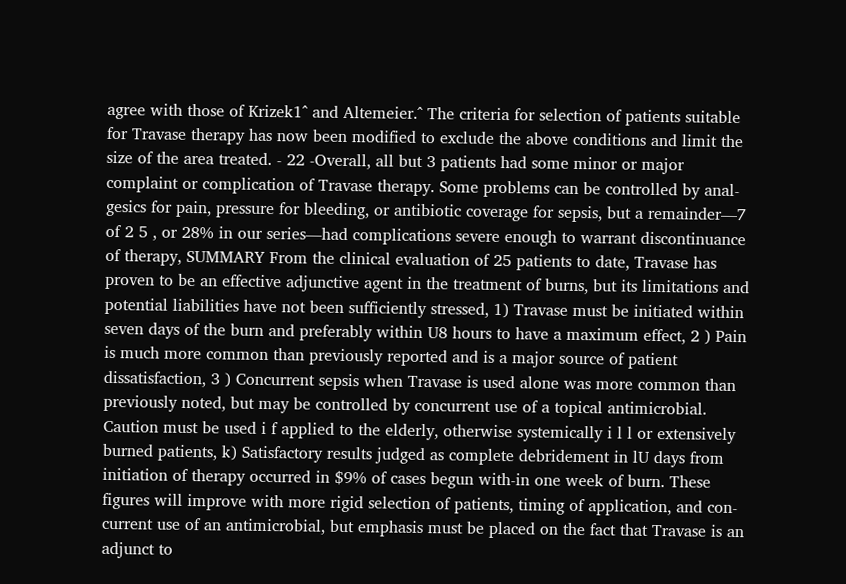agree with those of Krizek1^ and Altemeier.^ The criteria for selection of patients suitable for Travase therapy has now been modified to exclude the above conditions and limit the size of the area treated. - 22 -Overall, all but 3 patients had some minor or major complaint or complication of Travase therapy. Some problems can be controlled by anal-gesics for pain, pressure for bleeding, or antibiotic coverage for sepsis, but a remainder—7 of 2 5 , or 28% in our series—had complications severe enough to warrant discontinuance of therapy, SUMMARY From the clinical evaluation of 25 patients to date, Travase has proven to be an effective adjunctive agent in the treatment of burns, but its limitations and potential liabilities have not been sufficiently stressed, 1) Travase must be initiated within seven days of the burn and preferably within U8 hours to have a maximum effect, 2 ) Pain is much more common than previously reported and is a major source of patient dissatisfaction, 3 ) Concurrent sepsis when Travase is used alone was more common than previously noted, but may be controlled by concurrent use of a topical antimicrobial. Caution must be used i f applied to the elderly, otherwise systemically i l l or extensively burned patients, k) Satisfactory results judged as complete debridement in lU days from initiation of therapy occurred in $9% of cases begun with-in one week of burn. These figures will improve with more rigid selection of patients, timing of application, and con-current use of an antimicrobial, but emphasis must be placed on the fact that Travase is an adjunct to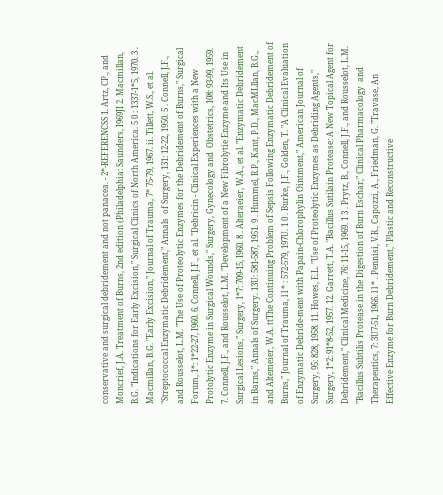conservative and surgical debridement and not panacea. - 2*-REFERENCSS 1. Artz, CP., and Moncrief, J.A. Treatment of Burns, 2nd edition (Philadelphia: Saunders, I969JI 2. Macmillan, B.G. "Indications for Early Excision," Surgical Clinics of North America. 5 0 : 1337-1*5, 1970. 3 . Macmillan, B.G. "Early Excision," Journal of Trauma, 7* 75-79, 1967. ii. Tillett, W.S., et al. "Streptococcal Enzymatic Debridement," Annals  of Surgery, 131: 12-22, 1950. 5 . Connell, J.F., and Rousselot, L.M. "The Use of Proteolytic Enzymes for the Debridement of Burns," Surgical Forum, 1*: 1*22-27, I960. 6. Connell, J.F., et al. "Debricin - Clinical Experiences with a New Protolytic Enzyme in Surgical Wounds," Surgery, Gynecology and  Obstetrics, 108: 93-99, 1959. 7. Connell, J.F., and Rousselot, L.M. "Development of a New Fibrolytie Enzyme and Its Use in Surgical Lesions," Surgery, 1*7: 709-15, I960. 8 . Alteraeier, W.A., et al. "Enzymatic Debridement in Barns," Annals of Surgery. 13U: 581-587, 1951. 9 . Hummel, R.P., Kant, P.D., MacMLllan, B.G., and Altemeier, W.A. ttThe Continuing Problem of Sepsis Following Enzymatic Debridement of Burns," Journal of Trauma, l l * : 572-579, 197U. 1 0 . Burke, J.F., Golden, T. "A Clinical Evaluation of Enzymatic Debride-ment with Papain-Chlorophylin Ointment," American Journal of  Surgery, 95: 828, 1958. 11. Howes, E.L. "Use of Proteolytic Enzymes as Debriding Agents," Surgery, 1*2: 91*8-52, 1957. 12. Garrett, T.A. "Bacillus Sutilain Protease: A New Topical Agent for Debridement," Clinical Medicine, 76: 11-15, 1969. 1 3 . Prytz, B., Connell, J.F., and Rousselot, L.M. "Bacillus Subtilis Protease in the Digestion of Burn Eschar," Clinical Pharmacology  and Therapeutics, 7: 3U7-51, 1966. l l * . Pennisi, V.R., Capozzi, A., Friedman, G. "Travase, An Effective Enzyme for Burn Debridement," Plastic and Reconstructive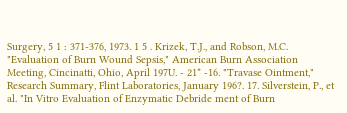Surgery, 5 1 : 371-376, 1973. 1 5 . Krizek, T.J., and Robson, M.C. "Evaluation of Burn Wound Sepsis," American Burn Association Meeting, Cincinatti, Ohio, April 197U. - 21* -16. "Travase Ointment," Research Summary, Flint Laboratories, January 196?. 17. Silverstein, P., et al. "In Vitro Evaluation of Enzymatic Debride ment of Burn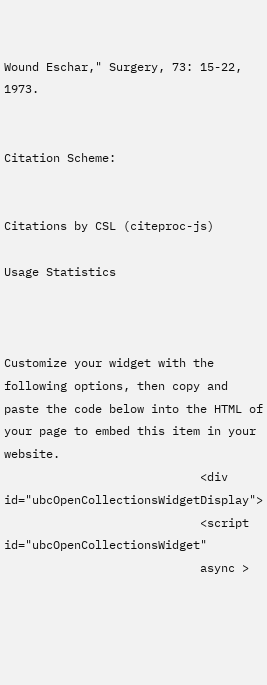Wound Eschar," Surgery, 73: 15-22, 1973.


Citation Scheme:


Citations by CSL (citeproc-js)

Usage Statistics



Customize your widget with the following options, then copy and paste the code below into the HTML of your page to embed this item in your website.
                            <div id="ubcOpenCollectionsWidgetDisplay">
                            <script id="ubcOpenCollectionsWidget"
                            async >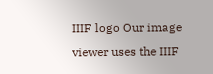IIIF logo Our image viewer uses the IIIF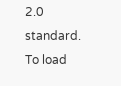2.0 standard. To load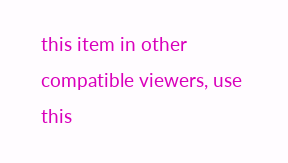this item in other compatible viewers, use this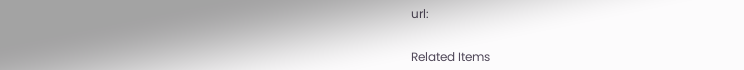url:


Related Items